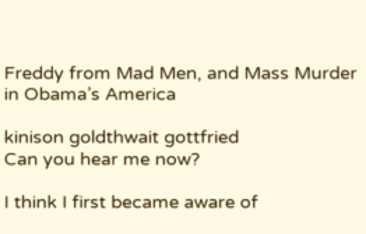Freddy from Mad Men, and Mass Murder in Obama’s America

kinison goldthwait gottfried
Can you hear me now?

I think I first became aware of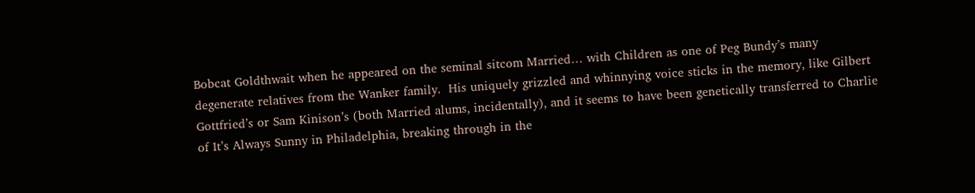Bobcat Goldthwait when he appeared on the seminal sitcom Married… with Children as one of Peg Bundy’s many degenerate relatives from the Wanker family.  His uniquely grizzled and whinnying voice sticks in the memory, like Gilbert Gottfried’s or Sam Kinison’s (both Married alums, incidentally), and it seems to have been genetically transferred to Charlie of It’s Always Sunny in Philadelphia, breaking through in the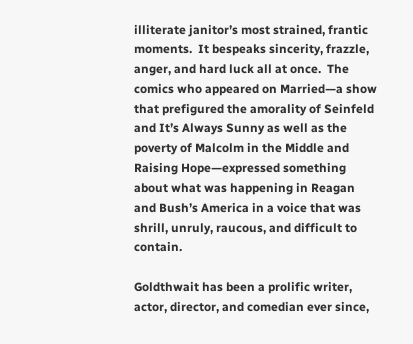illiterate janitor’s most strained, frantic moments.  It bespeaks sincerity, frazzle, anger, and hard luck all at once.  The comics who appeared on Married—a show that prefigured the amorality of Seinfeld and It’s Always Sunny as well as the poverty of Malcolm in the Middle and Raising Hope—expressed something about what was happening in Reagan and Bush’s America in a voice that was shrill, unruly, raucous, and difficult to contain.

Goldthwait has been a prolific writer, actor, director, and comedian ever since,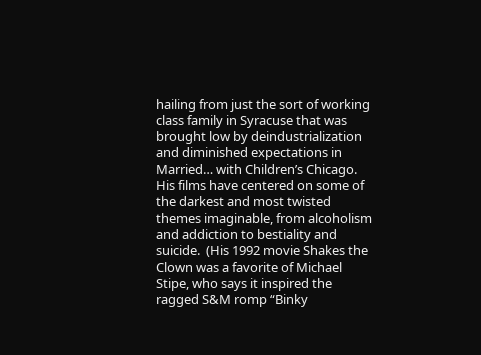hailing from just the sort of working class family in Syracuse that was brought low by deindustrialization and diminished expectations in Married… with Children’s Chicago.  His films have centered on some of the darkest and most twisted themes imaginable, from alcoholism and addiction to bestiality and suicide.  (His 1992 movie Shakes the Clown was a favorite of Michael Stipe, who says it inspired the ragged S&M romp “Binky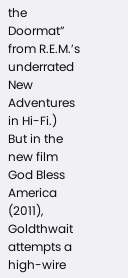the Doormat” from R.E.M.’s underrated New Adventures in Hi-Fi.)  But in the new film God Bless America (2011), Goldthwait attempts a high-wire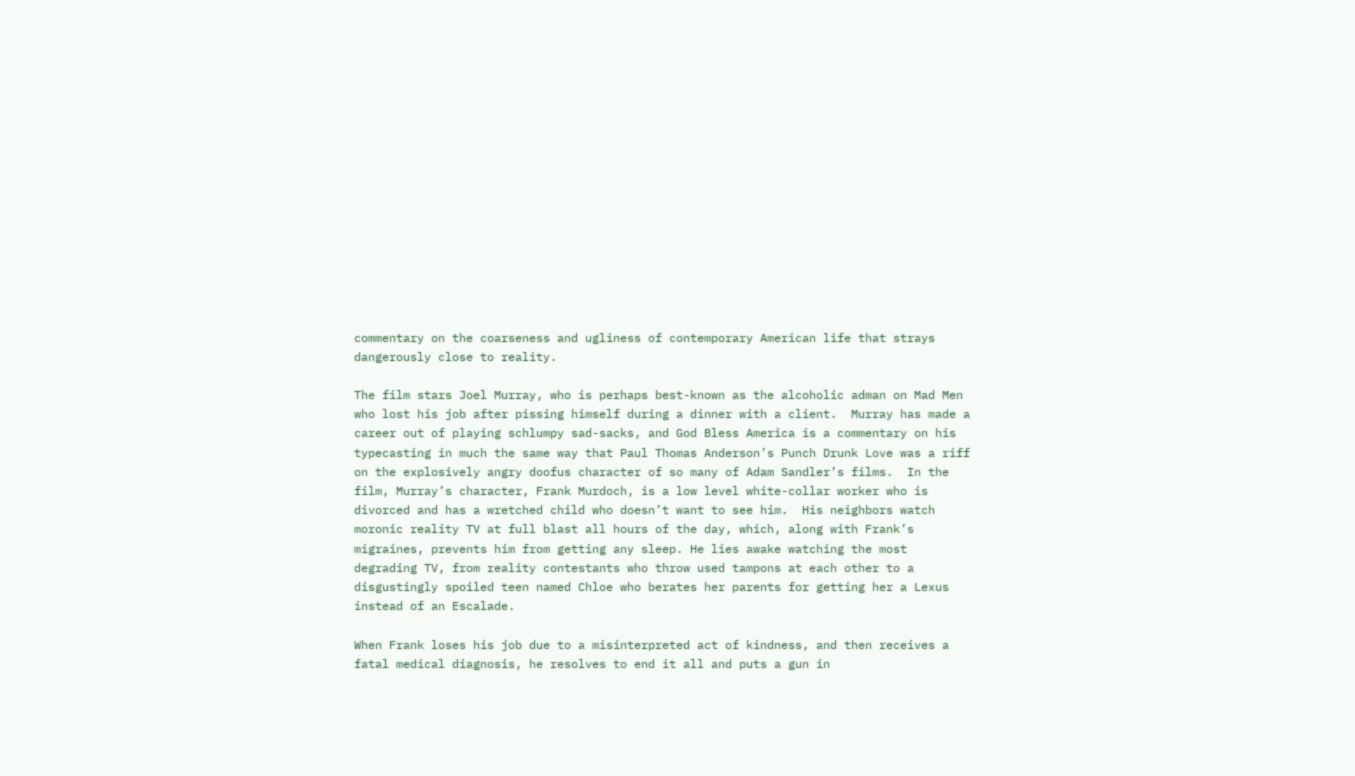commentary on the coarseness and ugliness of contemporary American life that strays dangerously close to reality.

The film stars Joel Murray, who is perhaps best-known as the alcoholic adman on Mad Men who lost his job after pissing himself during a dinner with a client.  Murray has made a career out of playing schlumpy sad-sacks, and God Bless America is a commentary on his typecasting in much the same way that Paul Thomas Anderson’s Punch Drunk Love was a riff on the explosively angry doofus character of so many of Adam Sandler’s films.  In the film, Murray’s character, Frank Murdoch, is a low level white-collar worker who is divorced and has a wretched child who doesn’t want to see him.  His neighbors watch moronic reality TV at full blast all hours of the day, which, along with Frank’s migraines, prevents him from getting any sleep. He lies awake watching the most degrading TV, from reality contestants who throw used tampons at each other to a disgustingly spoiled teen named Chloe who berates her parents for getting her a Lexus instead of an Escalade.

When Frank loses his job due to a misinterpreted act of kindness, and then receives a fatal medical diagnosis, he resolves to end it all and puts a gun in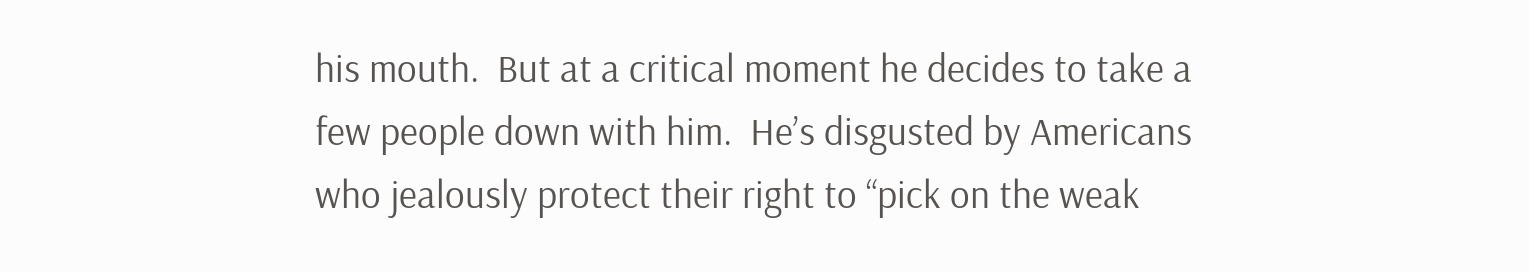his mouth.  But at a critical moment he decides to take a few people down with him.  He’s disgusted by Americans who jealously protect their right to “pick on the weak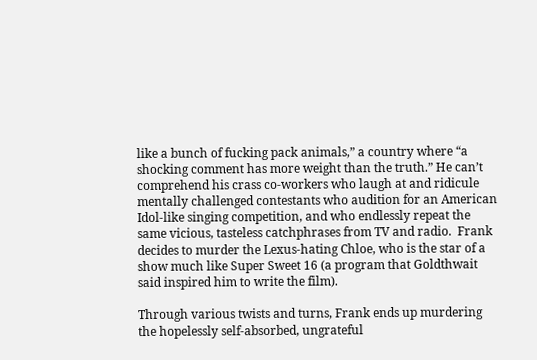like a bunch of fucking pack animals,” a country where “a shocking comment has more weight than the truth.” He can’t comprehend his crass co-workers who laugh at and ridicule mentally challenged contestants who audition for an American Idol-like singing competition, and who endlessly repeat the same vicious, tasteless catchphrases from TV and radio.  Frank decides to murder the Lexus-hating Chloe, who is the star of a show much like Super Sweet 16 (a program that Goldthwait said inspired him to write the film).

Through various twists and turns, Frank ends up murdering the hopelessly self-absorbed, ungrateful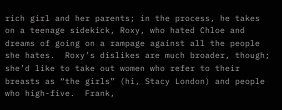rich girl and her parents; in the process, he takes on a teenage sidekick, Roxy, who hated Chloe and dreams of going on a rampage against all the people she hates.  Roxy’s dislikes are much broader, though; she’d like to take out women who refer to their breasts as “the girls” (hi, Stacy London) and people who high-five.  Frank,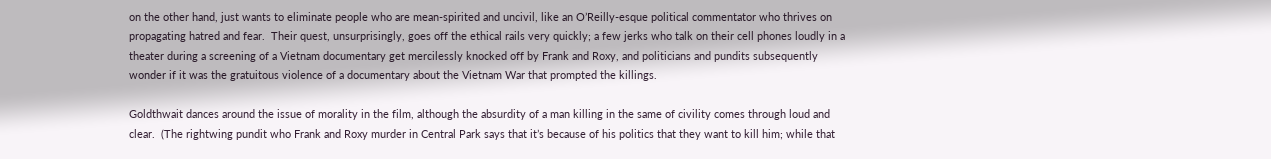on the other hand, just wants to eliminate people who are mean-spirited and uncivil, like an O’Reilly-esque political commentator who thrives on propagating hatred and fear.  Their quest, unsurprisingly, goes off the ethical rails very quickly; a few jerks who talk on their cell phones loudly in a theater during a screening of a Vietnam documentary get mercilessly knocked off by Frank and Roxy, and politicians and pundits subsequently wonder if it was the gratuitous violence of a documentary about the Vietnam War that prompted the killings.

Goldthwait dances around the issue of morality in the film, although the absurdity of a man killing in the same of civility comes through loud and clear.  (The rightwing pundit who Frank and Roxy murder in Central Park says that it’s because of his politics that they want to kill him; while that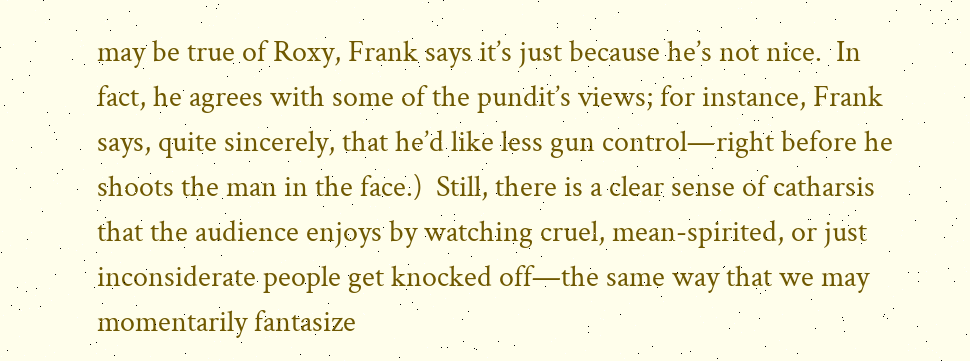may be true of Roxy, Frank says it’s just because he’s not nice.  In fact, he agrees with some of the pundit’s views; for instance, Frank says, quite sincerely, that he’d like less gun control—right before he shoots the man in the face.)  Still, there is a clear sense of catharsis that the audience enjoys by watching cruel, mean-spirited, or just inconsiderate people get knocked off—the same way that we may momentarily fantasize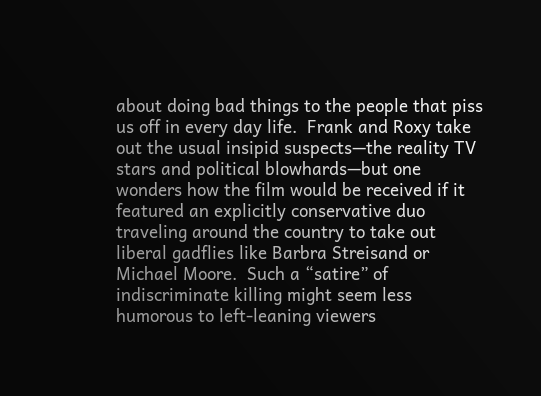about doing bad things to the people that piss us off in every day life.  Frank and Roxy take out the usual insipid suspects—the reality TV stars and political blowhards—but one wonders how the film would be received if it featured an explicitly conservative duo traveling around the country to take out liberal gadflies like Barbra Streisand or Michael Moore.  Such a “satire” of indiscriminate killing might seem less humorous to left-leaning viewers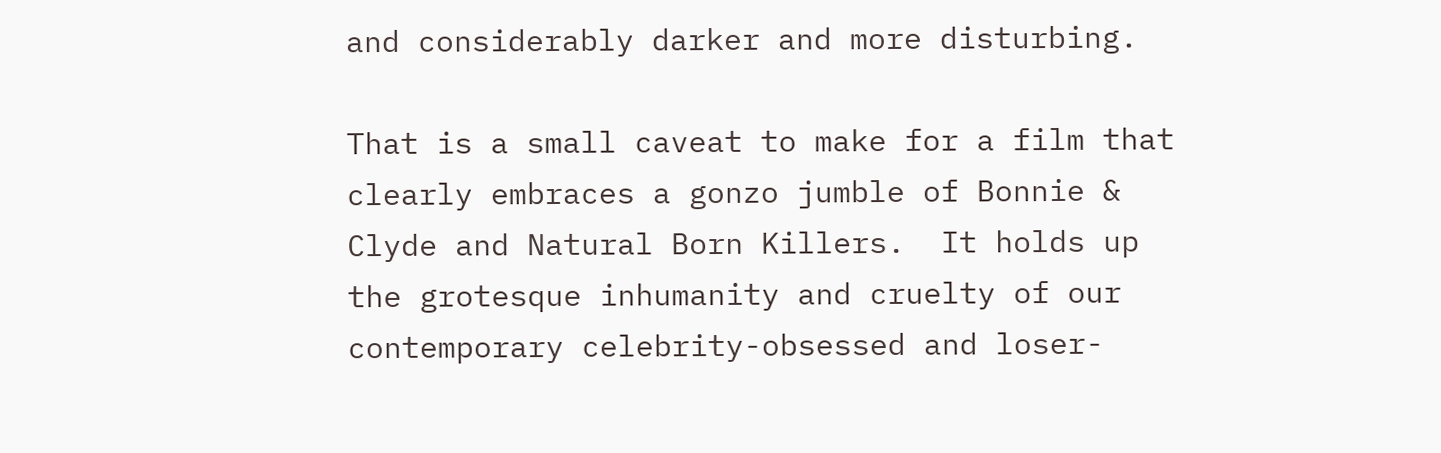and considerably darker and more disturbing.

That is a small caveat to make for a film that clearly embraces a gonzo jumble of Bonnie & Clyde and Natural Born Killers.  It holds up the grotesque inhumanity and cruelty of our contemporary celebrity-obsessed and loser-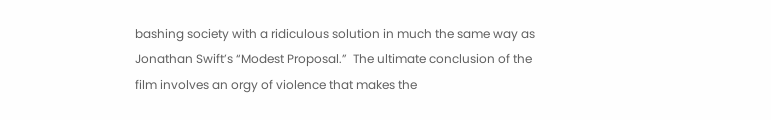bashing society with a ridiculous solution in much the same way as Jonathan Swift’s “Modest Proposal.”  The ultimate conclusion of the film involves an orgy of violence that makes the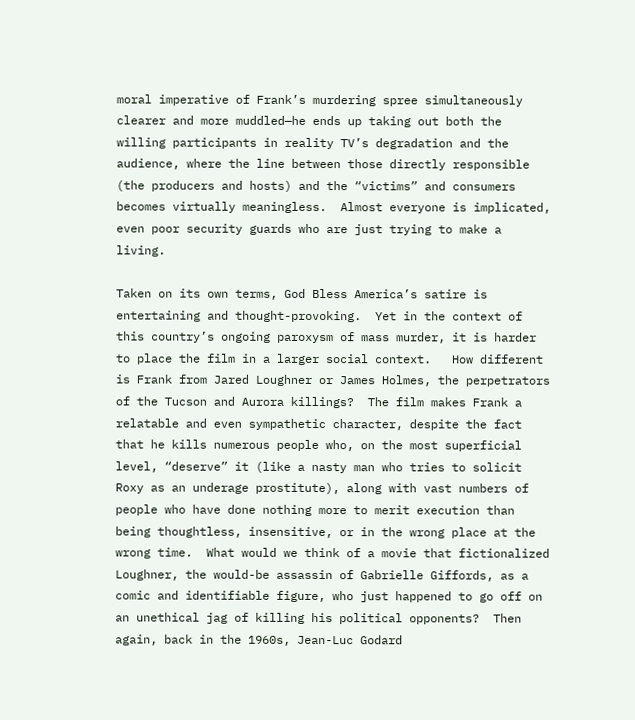moral imperative of Frank’s murdering spree simultaneously clearer and more muddled—he ends up taking out both the willing participants in reality TV’s degradation and the audience, where the line between those directly responsible (the producers and hosts) and the “victims” and consumers becomes virtually meaningless.  Almost everyone is implicated, even poor security guards who are just trying to make a living.

Taken on its own terms, God Bless America’s satire is entertaining and thought-provoking.  Yet in the context of this country’s ongoing paroxysm of mass murder, it is harder to place the film in a larger social context.   How different is Frank from Jared Loughner or James Holmes, the perpetrators of the Tucson and Aurora killings?  The film makes Frank a relatable and even sympathetic character, despite the fact that he kills numerous people who, on the most superficial level, “deserve” it (like a nasty man who tries to solicit Roxy as an underage prostitute), along with vast numbers of people who have done nothing more to merit execution than being thoughtless, insensitive, or in the wrong place at the wrong time.  What would we think of a movie that fictionalized Loughner, the would-be assassin of Gabrielle Giffords, as a comic and identifiable figure, who just happened to go off on an unethical jag of killing his political opponents?  Then again, back in the 1960s, Jean-Luc Godard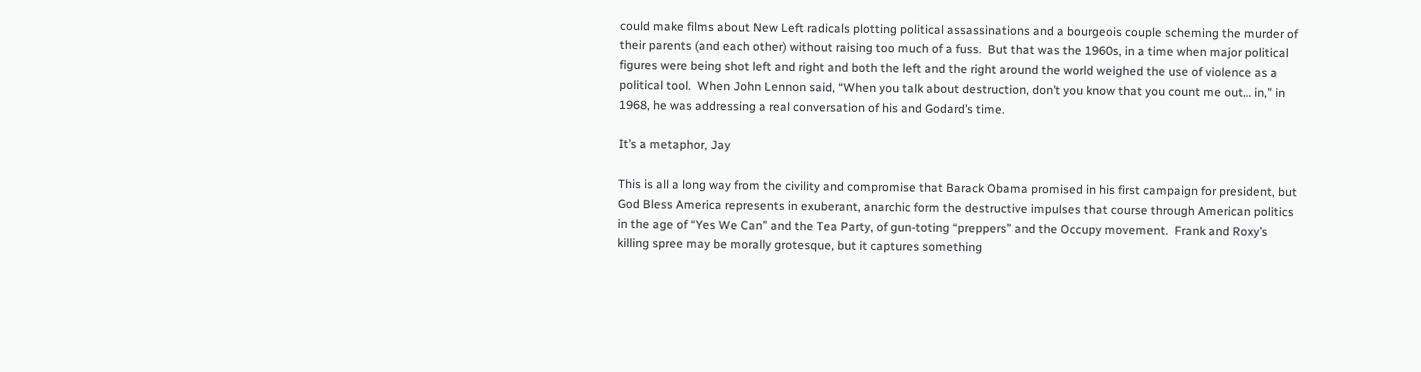could make films about New Left radicals plotting political assassinations and a bourgeois couple scheming the murder of their parents (and each other) without raising too much of a fuss.  But that was the 1960s, in a time when major political figures were being shot left and right and both the left and the right around the world weighed the use of violence as a political tool.  When John Lennon said, “When you talk about destruction, don’t you know that you count me out… in,” in 1968, he was addressing a real conversation of his and Godard’s time.

It’s a metaphor, Jay

This is all a long way from the civility and compromise that Barack Obama promised in his first campaign for president, but God Bless America represents in exuberant, anarchic form the destructive impulses that course through American politics in the age of “Yes We Can” and the Tea Party, of gun-toting “preppers” and the Occupy movement.  Frank and Roxy’s killing spree may be morally grotesque, but it captures something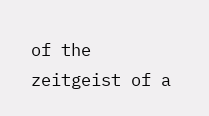of the zeitgeist of a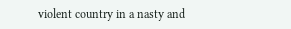violent country in a nasty and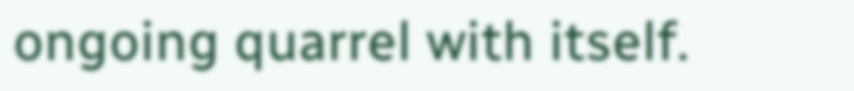ongoing quarrel with itself.